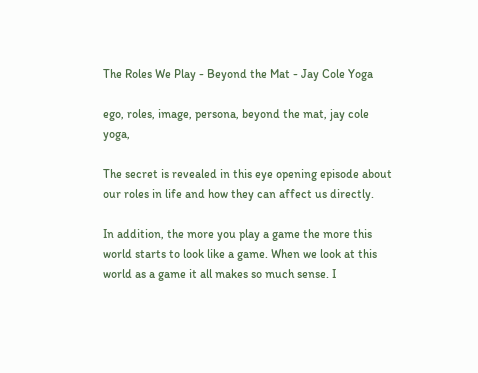The Roles We Play - Beyond the Mat - Jay Cole Yoga

ego, roles, image, persona, beyond the mat, jay cole yoga,

The secret is revealed in this eye opening episode about our roles in life and how they can affect us directly.

In addition, the more you play a game the more this world starts to look like a game. When we look at this world as a game it all makes so much sense. I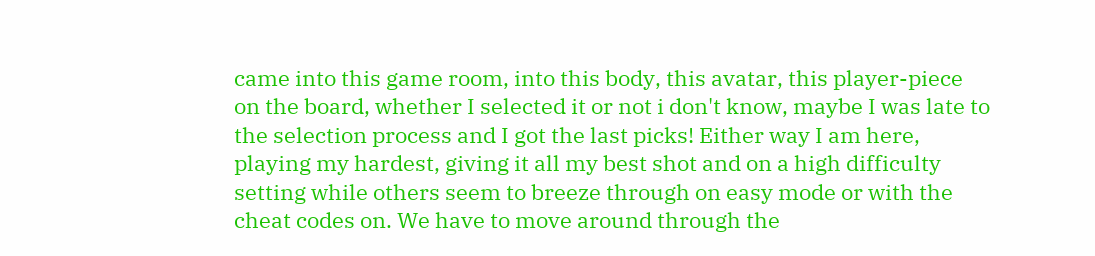came into this game room, into this body, this avatar, this player-piece on the board, whether I selected it or not i don't know, maybe I was late to the selection process and I got the last picks! Either way I am here, playing my hardest, giving it all my best shot and on a high difficulty setting while others seem to breeze through on easy mode or with the cheat codes on. We have to move around through the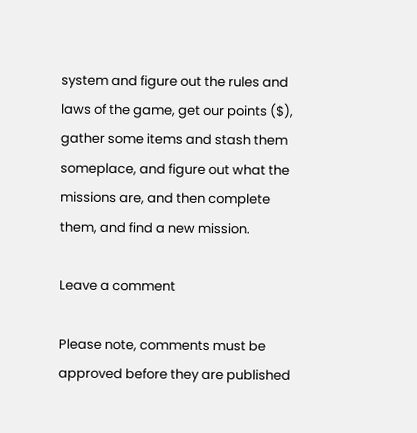system and figure out the rules and laws of the game, get our points ($), gather some items and stash them someplace, and figure out what the missions are, and then complete them, and find a new mission.

Leave a comment

Please note, comments must be approved before they are published